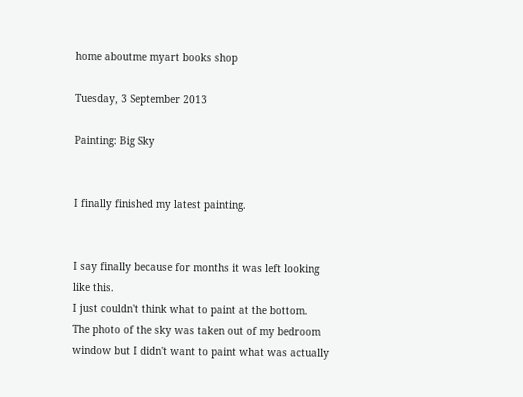home aboutme myart books shop

Tuesday, 3 September 2013

Painting: Big Sky


I finally finished my latest painting.


I say finally because for months it was left looking like this.
I just couldn't think what to paint at the bottom.
The photo of the sky was taken out of my bedroom window but I didn't want to paint what was actually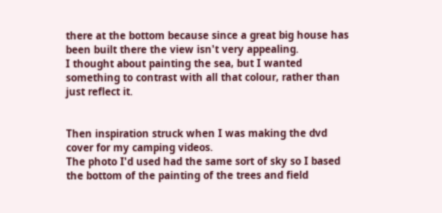there at the bottom because since a great big house has been built there the view isn't very appealing.
I thought about painting the sea, but I wanted something to contrast with all that colour, rather than just reflect it.


Then inspiration struck when I was making the dvd cover for my camping videos.
The photo I'd used had the same sort of sky so I based the bottom of the painting of the trees and field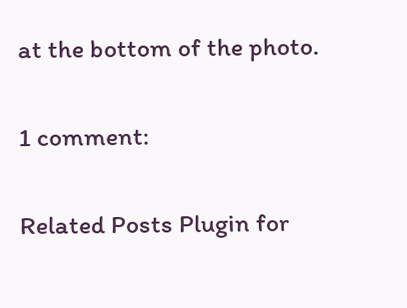at the bottom of the photo.

1 comment:

Related Posts Plugin for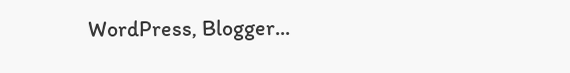WordPress, Blogger...